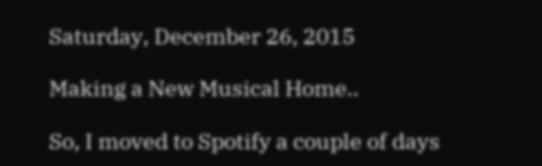Saturday, December 26, 2015

Making a New Musical Home..

So, I moved to Spotify a couple of days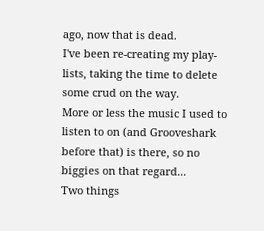ago, now that is dead.
I've been re-creating my play-lists, taking the time to delete some crud on the way.
More or less the music I used to listen to on (and Grooveshark before that) is there, so no biggies on that regard...
Two things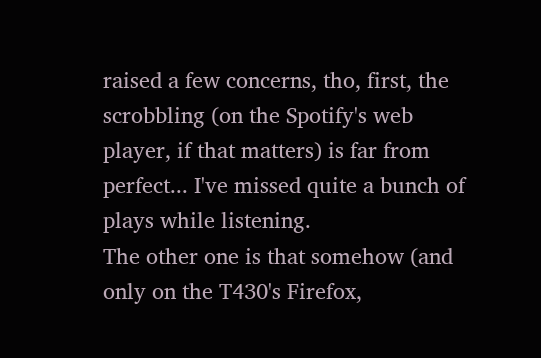raised a few concerns, tho, first, the scrobbling (on the Spotify's web player, if that matters) is far from perfect... I've missed quite a bunch of plays while listening.
The other one is that somehow (and only on the T430's Firefox,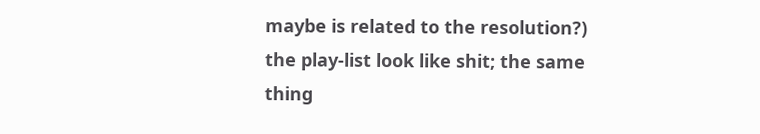maybe is related to the resolution?) the play-list look like shit; the same thing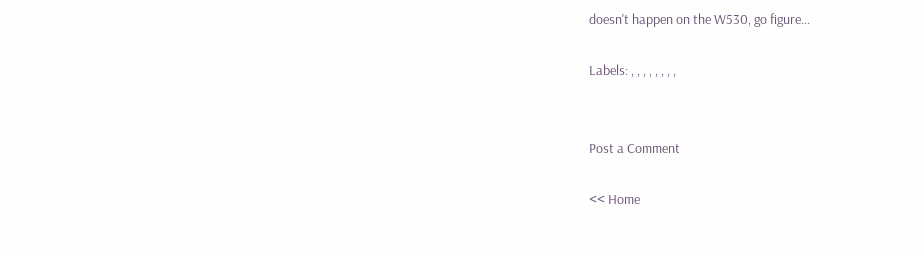doesn't happen on the W530, go figure...

Labels: , , , , , , , ,


Post a Comment

<< Home